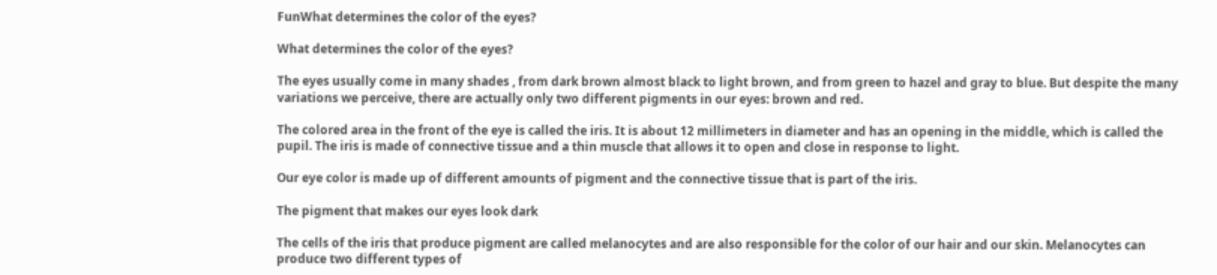FunWhat determines the color of the eyes?

What determines the color of the eyes?

The eyes usually come in many shades , from dark brown almost black to light brown, and from green to hazel and gray to blue. But despite the many variations we perceive, there are actually only two different pigments in our eyes: brown and red.

The colored area in the front of the eye is called the iris. It is about 12 millimeters in diameter and has an opening in the middle, which is called the pupil. The iris is made of connective tissue and a thin muscle that allows it to open and close in response to light.

Our eye color is made up of different amounts of pigment and the connective tissue that is part of the iris.

The pigment that makes our eyes look dark

The cells of the iris that produce pigment are called melanocytes and are also responsible for the color of our hair and our skin. Melanocytes can produce two different types of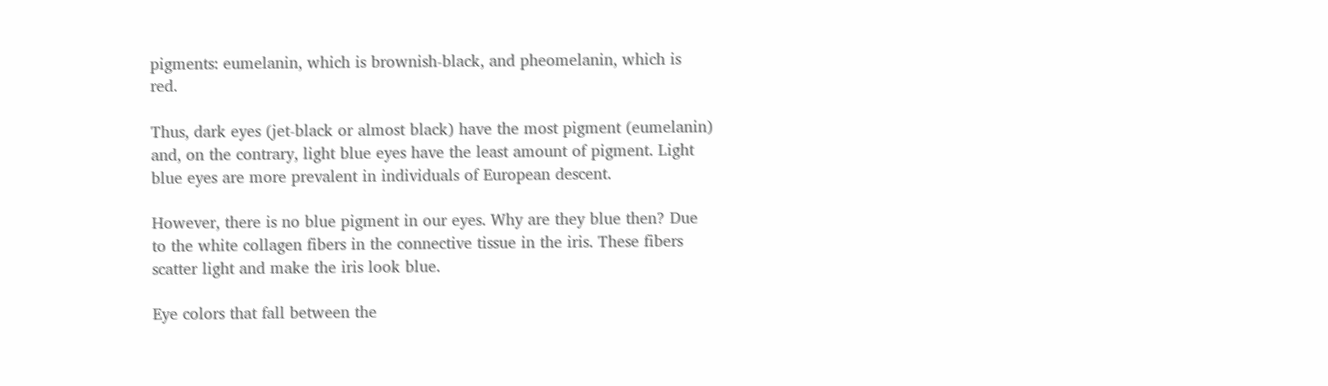pigments: eumelanin, which is brownish-black, and pheomelanin, which is red.

Thus, dark eyes (jet-black or almost black) have the most pigment (eumelanin) and, on the contrary, light blue eyes have the least amount of pigment. Light blue eyes are more prevalent in individuals of European descent.

However, there is no blue pigment in our eyes. Why are they blue then? Due to the white collagen fibers in the connective tissue in the iris. These fibers scatter light and make the iris look blue.

Eye colors that fall between the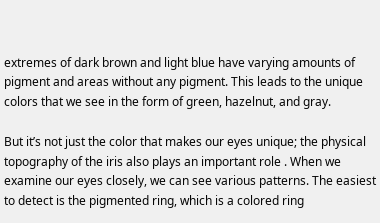extremes of dark brown and light blue have varying amounts of pigment and areas without any pigment. This leads to the unique colors that we see in the form of green, hazelnut, and gray.

But it’s not just the color that makes our eyes unique; the physical topography of the iris also plays an important role . When we examine our eyes closely, we can see various patterns. The easiest to detect is the pigmented ring, which is a colored ring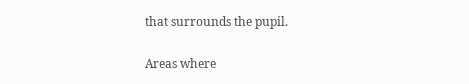that surrounds the pupil.

Areas where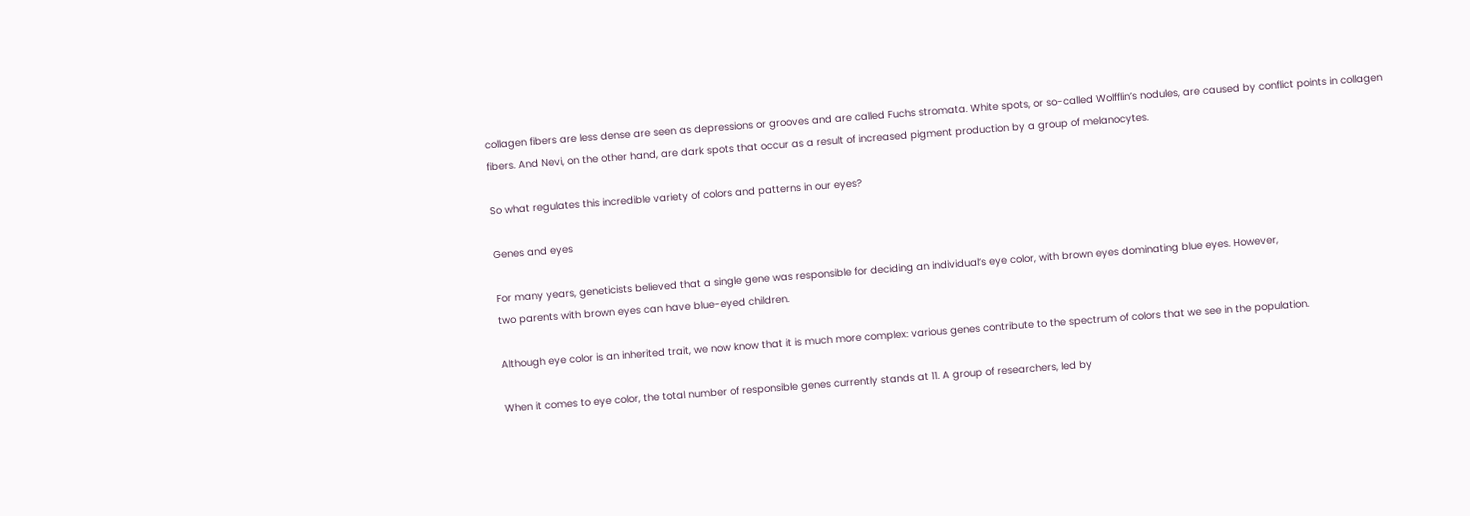collagen fibers are less dense are seen as depressions or grooves and are called Fuchs stromata. White spots, or so-called Wolfflin’s nodules, are caused by conflict points in collagen fibers. And Nevi, on the other hand, are dark spots that occur as a result of increased pigment production by a group of melanocytes.

So what regulates this incredible variety of colors and patterns in our eyes?

Genes and eyes

For many years, geneticists believed that a single gene was responsible for deciding an individual’s eye color, with brown eyes dominating blue eyes. However,
two parents with brown eyes can have blue-eyed children.

Although eye color is an inherited trait, we now know that it is much more complex: various genes contribute to the spectrum of colors that we see in the population.

When it comes to eye color, the total number of responsible genes currently stands at 11. A group of researchers, led by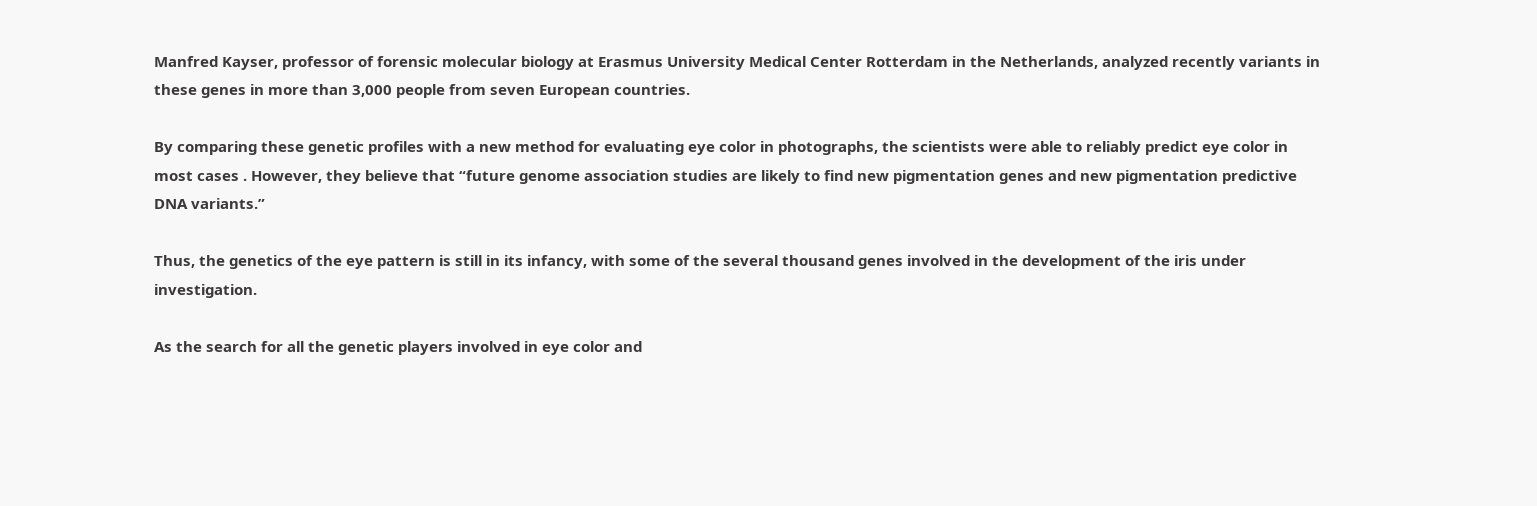Manfred Kayser, professor of forensic molecular biology at Erasmus University Medical Center Rotterdam in the Netherlands, analyzed recently variants in these genes in more than 3,000 people from seven European countries.

By comparing these genetic profiles with a new method for evaluating eye color in photographs, the scientists were able to reliably predict eye color in most cases . However, they believe that “future genome association studies are likely to find new pigmentation genes and new pigmentation predictive DNA variants.”

Thus, the genetics of the eye pattern is still in its infancy, with some of the several thousand genes involved in the development of the iris under investigation.

As the search for all the genetic players involved in eye color and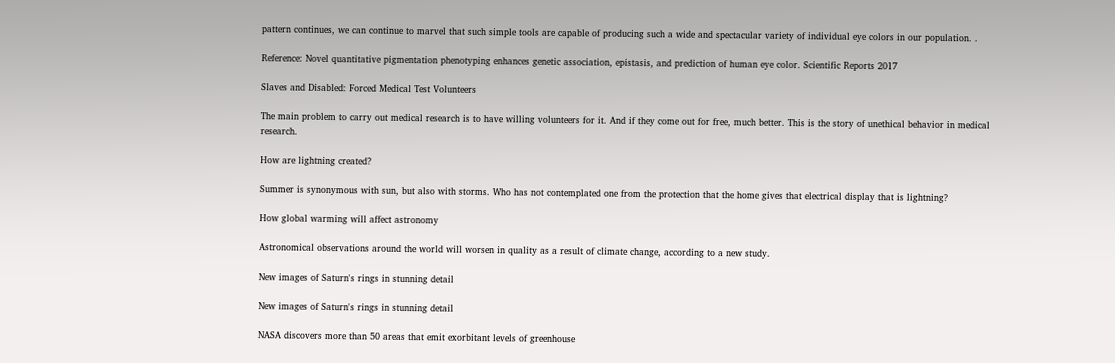pattern continues, we can continue to marvel that such simple tools are capable of producing such a wide and spectacular variety of individual eye colors in our population. .

Reference: Novel quantitative pigmentation phenotyping enhances genetic association, epistasis, and prediction of human eye color. Scientific Reports 2017

Slaves and Disabled: Forced Medical Test Volunteers

The main problem to carry out medical research is to have willing volunteers for it. And if they come out for free, much better. This is the story of unethical behavior in medical research.

How are lightning created?

Summer is synonymous with sun, but also with storms. Who has not contemplated one from the protection that the home gives that electrical display that is lightning?

How global warming will affect astronomy

Astronomical observations around the world will worsen in quality as a result of climate change, according to a new study.

New images of Saturn's rings in stunning detail

New images of Saturn's rings in stunning detail

NASA discovers more than 50 areas that emit exorbitant levels of greenhouse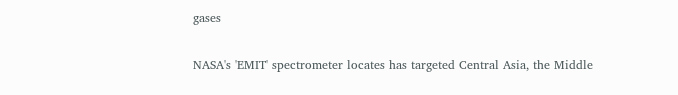gases

NASA's 'EMIT' spectrometer locates has targeted Central Asia, the Middle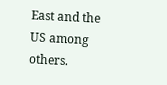East and the US among others.